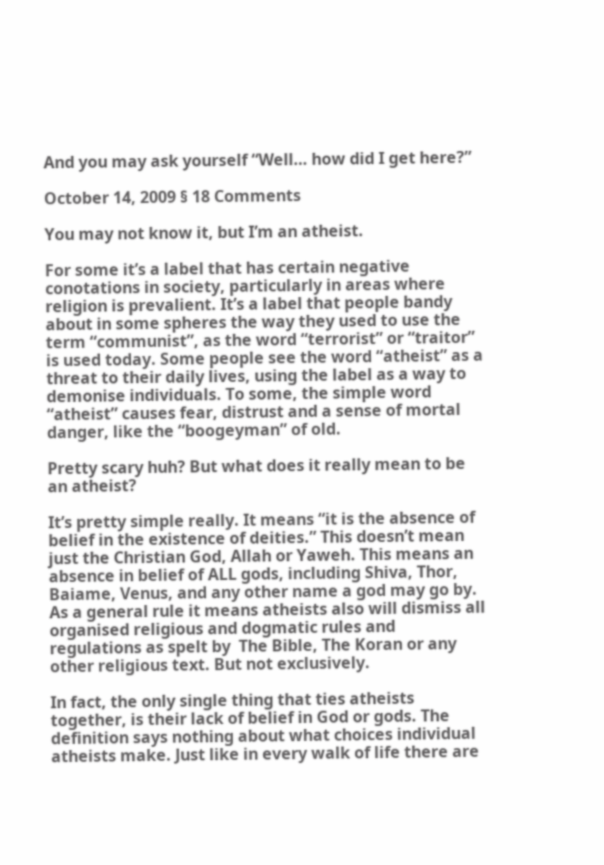And you may ask yourself “Well… how did I get here?”

October 14, 2009 § 18 Comments

You may not know it, but I’m an atheist.

For some it’s a label that has certain negative conotations in society, particularly in areas where religion is prevalient. It’s a label that people bandy about in some spheres the way they used to use the term “communist”, as the word “terrorist” or “traitor” is used today. Some people see the word “atheist” as a threat to their daily lives, using the label as a way to demonise individuals. To some, the simple word “atheist” causes fear, distrust and a sense of mortal danger, like the “boogeyman” of old.

Pretty scary huh? But what does it really mean to be an atheist?

It’s pretty simple really. It means “it is the absence of belief in the existence of deities.” This doesn’t mean just the Christian God, Allah or Yaweh. This means an absence in belief of ALL gods, including Shiva, Thor, Baiame, Venus, and any other name a god may go by. As a general rule it means atheists also will dismiss all organised religious and dogmatic rules and regulations as spelt by  The Bible, The Koran or any other religious text. But not exclusively.

In fact, the only single thing that ties atheists together, is their lack of belief in God or gods. The definition says nothing about what choices individual atheists make. Just like in every walk of life there are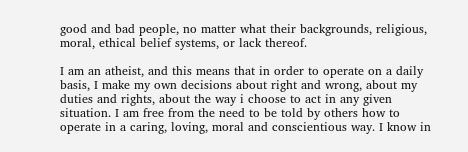good and bad people, no matter what their backgrounds, religious, moral, ethical belief systems, or lack thereof.

I am an atheist, and this means that in order to operate on a daily basis, I make my own decisions about right and wrong, about my duties and rights, about the way i choose to act in any given situation. I am free from the need to be told by others how to operate in a caring, loving, moral and conscientious way. I know in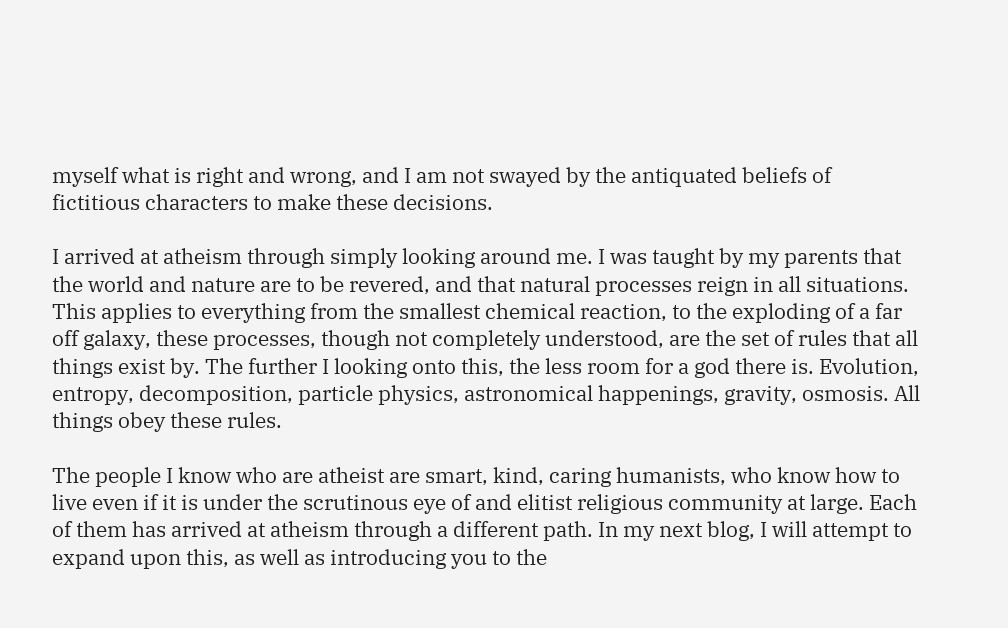myself what is right and wrong, and I am not swayed by the antiquated beliefs of fictitious characters to make these decisions.

I arrived at atheism through simply looking around me. I was taught by my parents that the world and nature are to be revered, and that natural processes reign in all situations. This applies to everything from the smallest chemical reaction, to the exploding of a far off galaxy, these processes, though not completely understood, are the set of rules that all things exist by. The further I looking onto this, the less room for a god there is. Evolution, entropy, decomposition, particle physics, astronomical happenings, gravity, osmosis. All things obey these rules.

The people I know who are atheist are smart, kind, caring humanists, who know how to live even if it is under the scrutinous eye of and elitist religious community at large. Each of them has arrived at atheism through a different path. In my next blog, I will attempt to expand upon this, as well as introducing you to the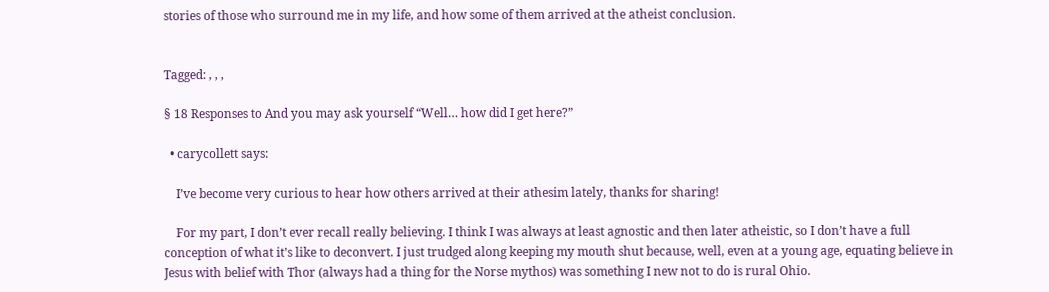stories of those who surround me in my life, and how some of them arrived at the atheist conclusion.


Tagged: , , ,

§ 18 Responses to And you may ask yourself “Well… how did I get here?”

  • carycollett says:

    I’ve become very curious to hear how others arrived at their athesim lately, thanks for sharing!

    For my part, I don’t ever recall really believing. I think I was always at least agnostic and then later atheistic, so I don’t have a full conception of what it’s like to deconvert. I just trudged along keeping my mouth shut because, well, even at a young age, equating believe in Jesus with belief with Thor (always had a thing for the Norse mythos) was something I new not to do is rural Ohio.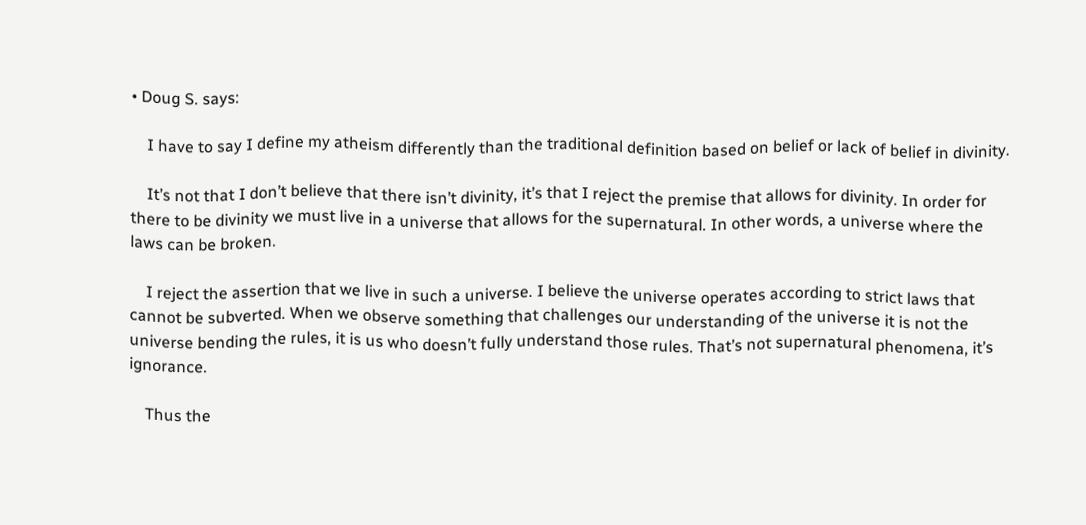• Doug S. says:

    I have to say I define my atheism differently than the traditional definition based on belief or lack of belief in divinity.

    It’s not that I don’t believe that there isn’t divinity, it’s that I reject the premise that allows for divinity. In order for there to be divinity we must live in a universe that allows for the supernatural. In other words, a universe where the laws can be broken.

    I reject the assertion that we live in such a universe. I believe the universe operates according to strict laws that cannot be subverted. When we observe something that challenges our understanding of the universe it is not the universe bending the rules, it is us who doesn’t fully understand those rules. That’s not supernatural phenomena, it’s ignorance.

    Thus the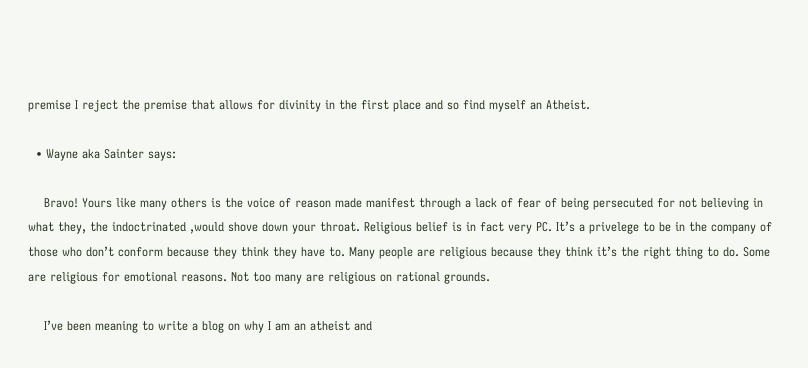premise I reject the premise that allows for divinity in the first place and so find myself an Atheist.

  • Wayne aka Sainter says:

    Bravo! Yours like many others is the voice of reason made manifest through a lack of fear of being persecuted for not believing in what they, the indoctrinated ,would shove down your throat. Religious belief is in fact very PC. It’s a privelege to be in the company of those who don’t conform because they think they have to. Many people are religious because they think it’s the right thing to do. Some are religious for emotional reasons. Not too many are religious on rational grounds.

    I’ve been meaning to write a blog on why I am an atheist and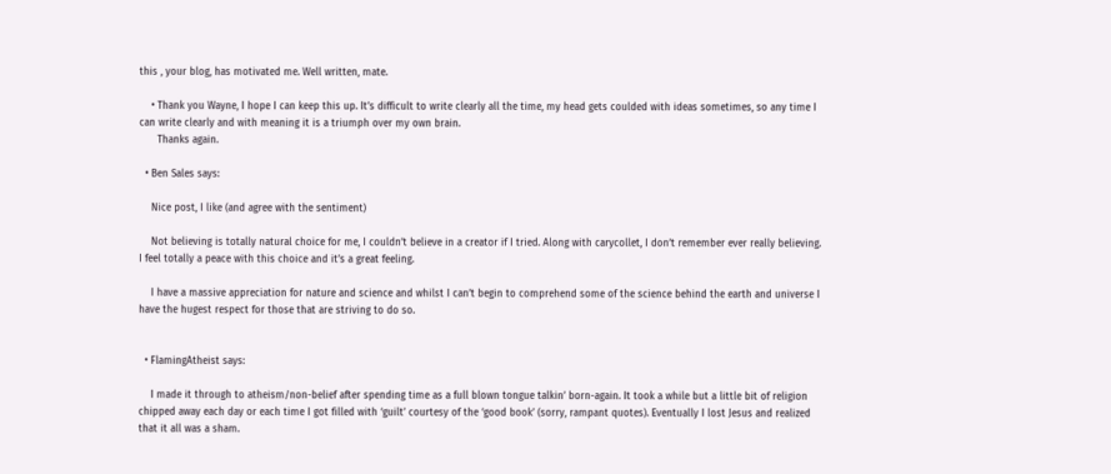this , your blog, has motivated me. Well written, mate.

    • Thank you Wayne, I hope I can keep this up. It’s difficult to write clearly all the time, my head gets coulded with ideas sometimes, so any time I can write clearly and with meaning it is a triumph over my own brain.
      Thanks again.

  • Ben Sales says:

    Nice post, I like (and agree with the sentiment)

    Not believing is totally natural choice for me, I couldn’t believe in a creator if I tried. Along with carycollet, I don’t remember ever really believing. I feel totally a peace with this choice and it’s a great feeling.

    I have a massive appreciation for nature and science and whilst I can’t begin to comprehend some of the science behind the earth and universe I have the hugest respect for those that are striving to do so.


  • FlamingAtheist says:

    I made it through to atheism/non-belief after spending time as a full blown tongue talkin’ born-again. It took a while but a little bit of religion chipped away each day or each time I got filled with ‘guilt’ courtesy of the ‘good book’ (sorry, rampant quotes). Eventually I lost Jesus and realized that it all was a sham.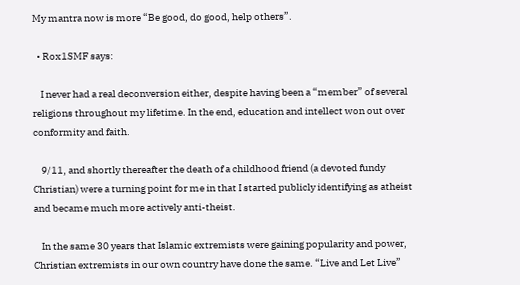My mantra now is more “Be good, do good, help others”.

  • Rox1SMF says:

    I never had a real deconversion either, despite having been a “member” of several religions throughout my lifetime. In the end, education and intellect won out over conformity and faith.

    9/11, and shortly thereafter the death of a childhood friend (a devoted fundy Christian) were a turning point for me in that I started publicly identifying as atheist and became much more actively anti-theist.

    In the same 30 years that Islamic extremists were gaining popularity and power, Christian extremists in our own country have done the same. “Live and Let Live”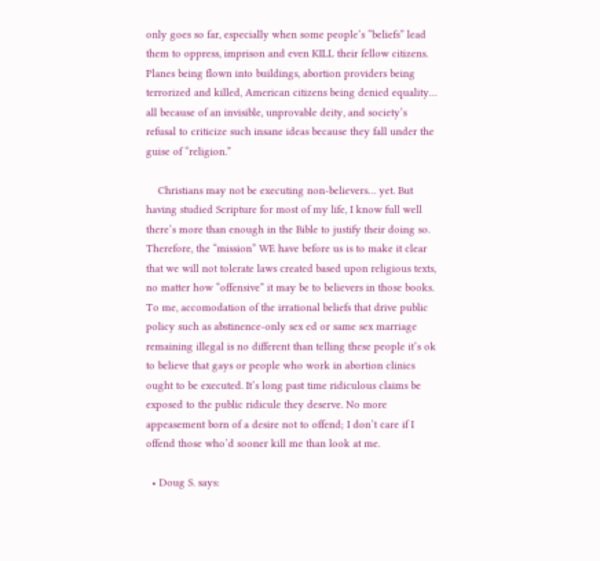only goes so far, especially when some people’s “beliefs” lead them to oppress, imprison and even KILL their fellow citizens. Planes being flown into buildings, abortion providers being terrorized and killed, American citizens being denied equality… all because of an invisible, unprovable deity, and society’s refusal to criticize such insane ideas because they fall under the guise of “religion.”

    Christians may not be executing non-believers… yet. But having studied Scripture for most of my life, I know full well there’s more than enough in the Bible to justify their doing so. Therefore, the “mission” WE have before us is to make it clear that we will not tolerate laws created based upon religious texts, no matter how “offensive” it may be to believers in those books. To me, accomodation of the irrational beliefs that drive public policy such as abstinence-only sex ed or same sex marriage remaining illegal is no different than telling these people it’s ok to believe that gays or people who work in abortion clinics ought to be executed. It’s long past time ridiculous claims be exposed to the public ridicule they deserve. No more appeasement born of a desire not to offend; I don’t care if I offend those who’d sooner kill me than look at me.

  • Doug S. says: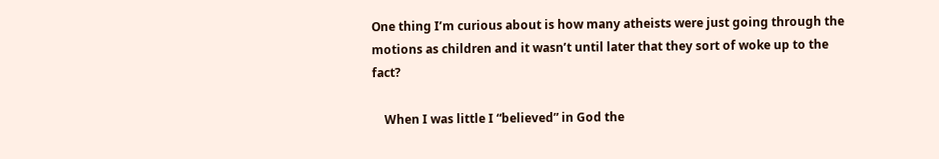One thing I’m curious about is how many atheists were just going through the motions as children and it wasn’t until later that they sort of woke up to the fact?

    When I was little I “believed” in God the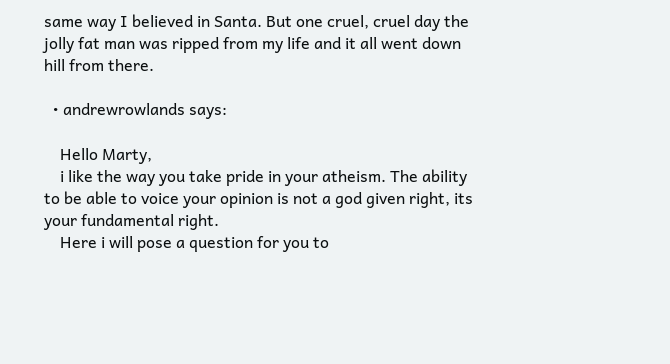same way I believed in Santa. But one cruel, cruel day the jolly fat man was ripped from my life and it all went down hill from there.

  • andrewrowlands says:

    Hello Marty,
    i like the way you take pride in your atheism. The ability to be able to voice your opinion is not a god given right, its your fundamental right.
    Here i will pose a question for you to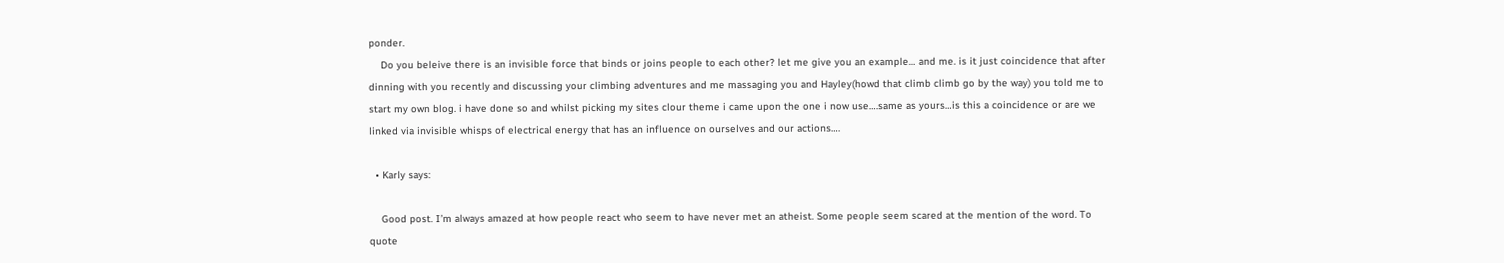ponder.
    Do you beleive there is an invisible force that binds or joins people to each other? let me give you an example… and me. is it just coincidence that after dinning with you recently and discussing your climbing adventures and me massaging you and Hayley(howd that climb climb go by the way) you told me to start my own blog. i have done so and whilst picking my sites clour theme i came upon the one i now use….same as yours…is this a coincidence or are we linked via invisible whisps of electrical energy that has an influence on ourselves and our actions….

  • Karly says:

    Good post. I’m always amazed at how people react who seem to have never met an atheist. Some people seem scared at the mention of the word. To quote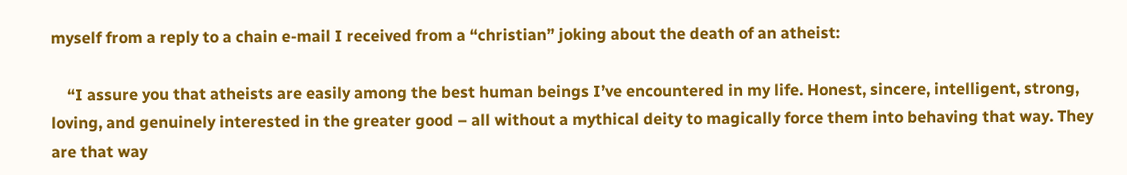myself from a reply to a chain e-mail I received from a “christian” joking about the death of an atheist:

    “I assure you that atheists are easily among the best human beings I’ve encountered in my life. Honest, sincere, intelligent, strong, loving, and genuinely interested in the greater good – all without a mythical deity to magically force them into behaving that way. They are that way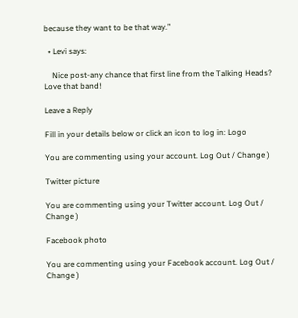because they want to be that way.”

  • Levi says:

    Nice post-any chance that first line from the Talking Heads? Love that band!

Leave a Reply

Fill in your details below or click an icon to log in: Logo

You are commenting using your account. Log Out / Change )

Twitter picture

You are commenting using your Twitter account. Log Out / Change )

Facebook photo

You are commenting using your Facebook account. Log Out / Change )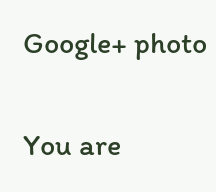Google+ photo

You are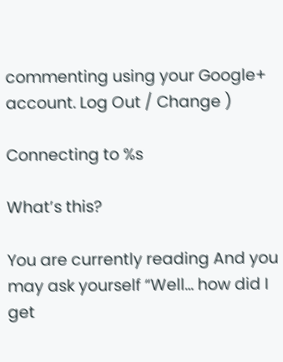commenting using your Google+ account. Log Out / Change )

Connecting to %s

What’s this?

You are currently reading And you may ask yourself “Well… how did I get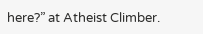here?” at Atheist Climber.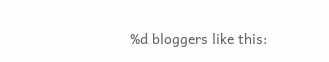%d bloggers like this: